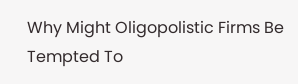Why Might Oligopolistic Firms Be Tempted To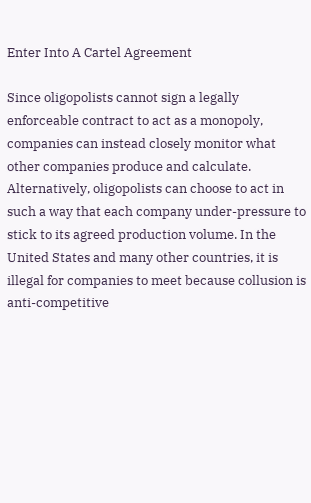Enter Into A Cartel Agreement

Since oligopolists cannot sign a legally enforceable contract to act as a monopoly, companies can instead closely monitor what other companies produce and calculate. Alternatively, oligopolists can choose to act in such a way that each company under-pressure to stick to its agreed production volume. In the United States and many other countries, it is illegal for companies to meet because collusion is anti-competitive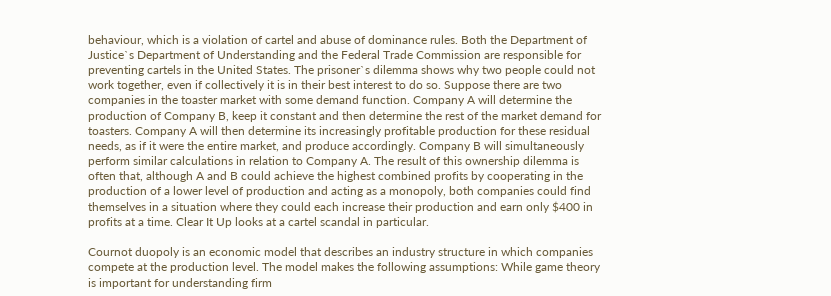behaviour, which is a violation of cartel and abuse of dominance rules. Both the Department of Justice`s Department of Understanding and the Federal Trade Commission are responsible for preventing cartels in the United States. The prisoner`s dilemma shows why two people could not work together, even if collectively it is in their best interest to do so. Suppose there are two companies in the toaster market with some demand function. Company A will determine the production of Company B, keep it constant and then determine the rest of the market demand for toasters. Company A will then determine its increasingly profitable production for these residual needs, as if it were the entire market, and produce accordingly. Company B will simultaneously perform similar calculations in relation to Company A. The result of this ownership dilemma is often that, although A and B could achieve the highest combined profits by cooperating in the production of a lower level of production and acting as a monopoly, both companies could find themselves in a situation where they could each increase their production and earn only $400 in profits at a time. Clear It Up looks at a cartel scandal in particular.

Cournot duopoly is an economic model that describes an industry structure in which companies compete at the production level. The model makes the following assumptions: While game theory is important for understanding firm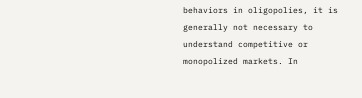behaviors in oligopolies, it is generally not necessary to understand competitive or monopolized markets. In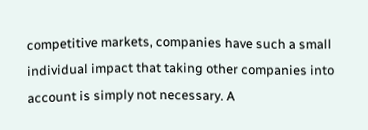competitive markets, companies have such a small individual impact that taking other companies into account is simply not necessary. A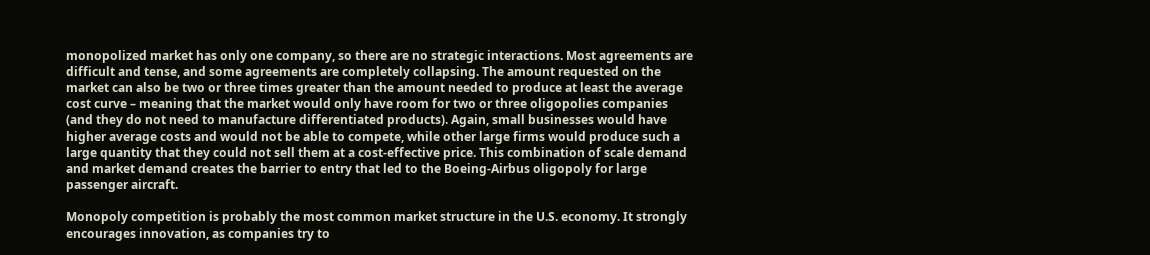monopolized market has only one company, so there are no strategic interactions. Most agreements are difficult and tense, and some agreements are completely collapsing. The amount requested on the market can also be two or three times greater than the amount needed to produce at least the average cost curve – meaning that the market would only have room for two or three oligopolies companies (and they do not need to manufacture differentiated products). Again, small businesses would have higher average costs and would not be able to compete, while other large firms would produce such a large quantity that they could not sell them at a cost-effective price. This combination of scale demand and market demand creates the barrier to entry that led to the Boeing-Airbus oligopoly for large passenger aircraft.

Monopoly competition is probably the most common market structure in the U.S. economy. It strongly encourages innovation, as companies try to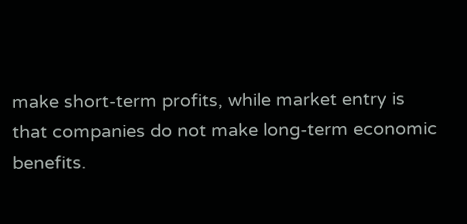make short-term profits, while market entry is that companies do not make long-term economic benefits.